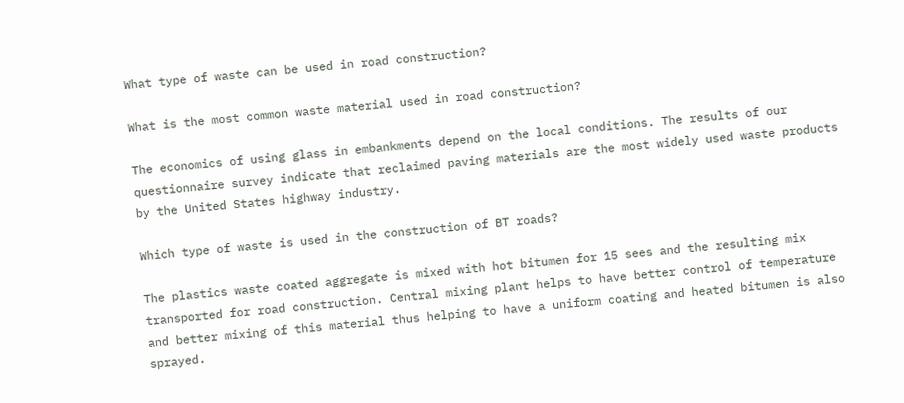What type of waste can be used in road construction?

What is the most common waste material used in road construction?

The economics of using glass in embankments depend on the local conditions. The results of our questionnaire survey indicate that reclaimed paving materials are the most widely used waste products by the United States highway industry.

Which type of waste is used in the construction of BT roads?

The plastics waste coated aggregate is mixed with hot bitumen for 15 sees and the resulting mix transported for road construction. Central mixing plant helps to have better control of temperature and better mixing of this material thus helping to have a uniform coating and heated bitumen is also sprayed.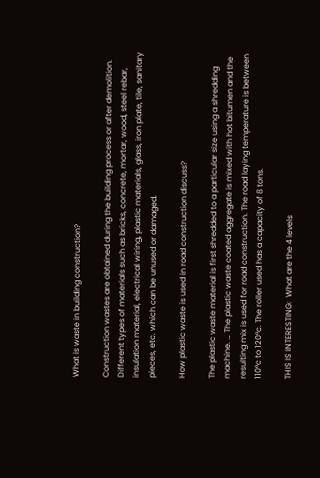What is waste in building construction?

Construction wastes are obtained during the building process or after demolition. Different types of materials such as bricks, concrete, mortar, wood, steel rebar, insulation material, electrical wiring, plastic materials, glass, iron plate, tile, sanitary pieces, etc. which can be unused or damaged.

How plastic waste is used in road construction discuss?

The plastic waste material is first shredded to a particular size using a shredding machine. … The plastic waste coated aggregate is mixed with hot bitumen and the resulting mix is used for road construction. The road laying temperature is between 110°c to 120°c. The roller used has a capacity of 8 tons.

THIS IS INTERESTING:  What are the 4 levels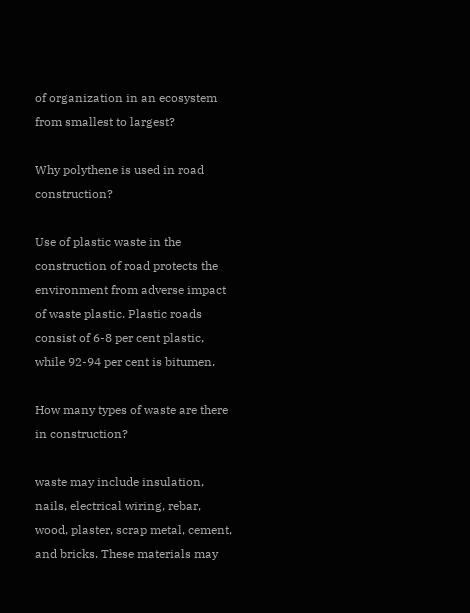of organization in an ecosystem from smallest to largest?

Why polythene is used in road construction?

Use of plastic waste in the construction of road protects the environment from adverse impact of waste plastic. Plastic roads consist of 6-8 per cent plastic, while 92-94 per cent is bitumen.

How many types of waste are there in construction?

waste may include insulation, nails, electrical wiring, rebar, wood, plaster, scrap metal, cement, and bricks. These materials may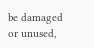be damaged or unused,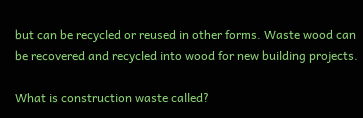but can be recycled or reused in other forms. Waste wood can be recovered and recycled into wood for new building projects.

What is construction waste called?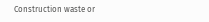Construction waste or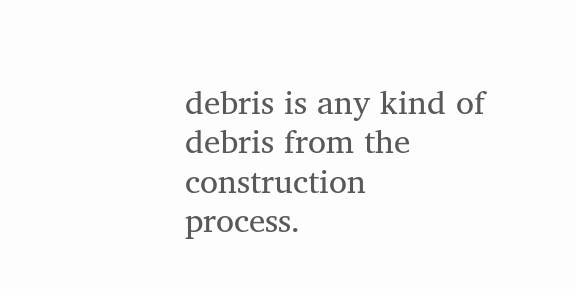debris is any kind of debris from the construction process.